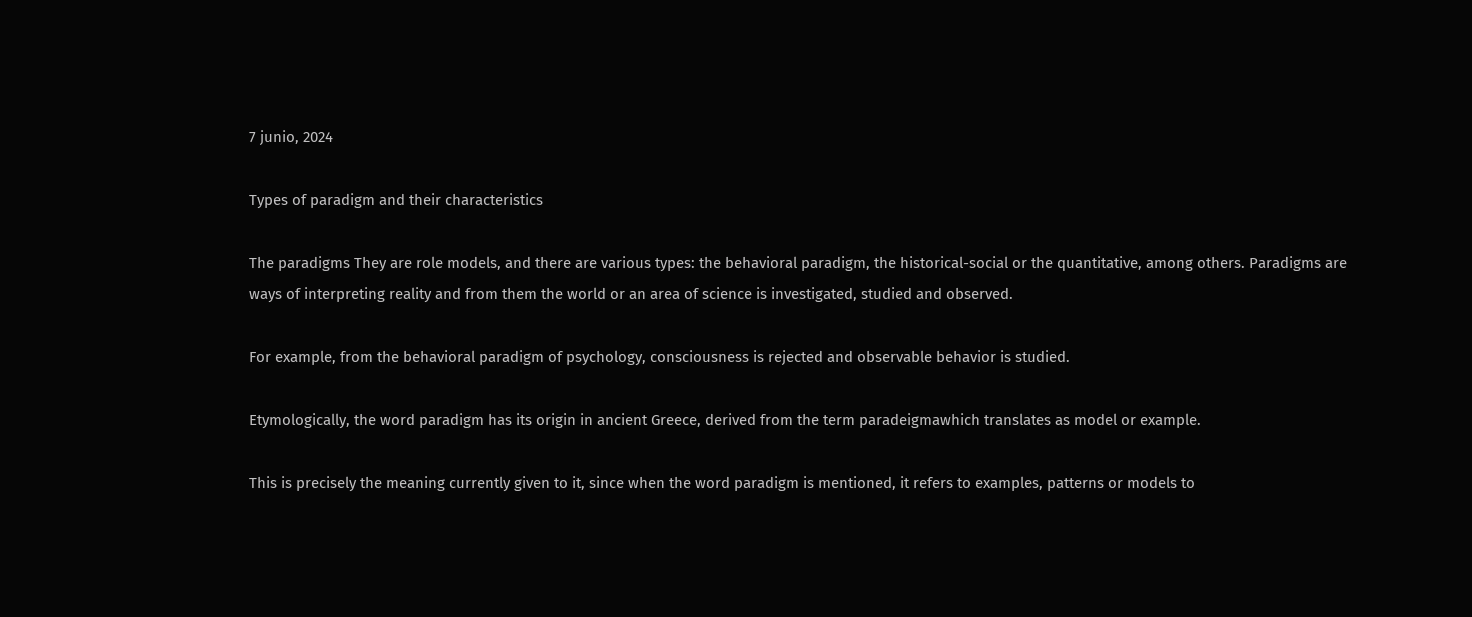7 junio, 2024

Types of paradigm and their characteristics

The paradigms They are role models, and there are various types: the behavioral paradigm, the historical-social or the quantitative, among others. Paradigms are ways of interpreting reality and from them the world or an area of science is investigated, studied and observed.

For example, from the behavioral paradigm of psychology, consciousness is rejected and observable behavior is studied.

Etymologically, the word paradigm has its origin in ancient Greece, derived from the term paradeigmawhich translates as model or example.

This is precisely the meaning currently given to it, since when the word paradigm is mentioned, it refers to examples, patterns or models to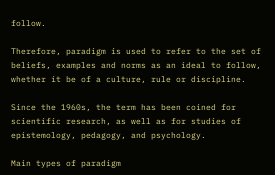follow.

Therefore, paradigm is used to refer to the set of beliefs, examples and norms as an ideal to follow, whether it be of a culture, rule or discipline.

Since the 1960s, the term has been coined for scientific research, as well as for studies of epistemology, pedagogy, and psychology.

Main types of paradigm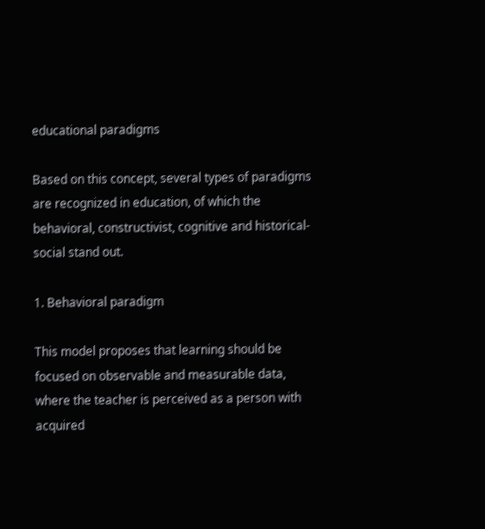educational paradigms

Based on this concept, several types of paradigms are recognized in education, of which the behavioral, constructivist, cognitive and historical-social stand out.

1. Behavioral paradigm

This model proposes that learning should be focused on observable and measurable data, where the teacher is perceived as a person with acquired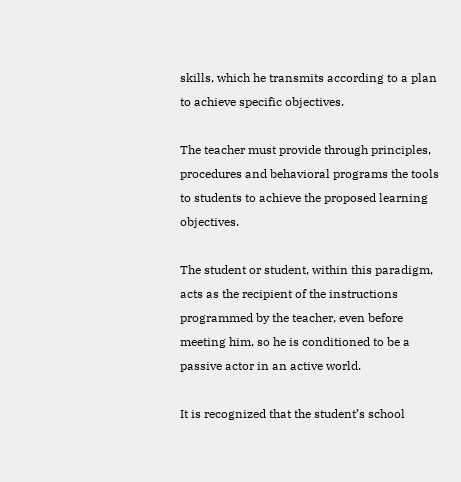skills, which he transmits according to a plan to achieve specific objectives.

The teacher must provide through principles, procedures and behavioral programs the tools to students to achieve the proposed learning objectives.

The student or student, within this paradigm, acts as the recipient of the instructions programmed by the teacher, even before meeting him, so he is conditioned to be a passive actor in an active world.

It is recognized that the student’s school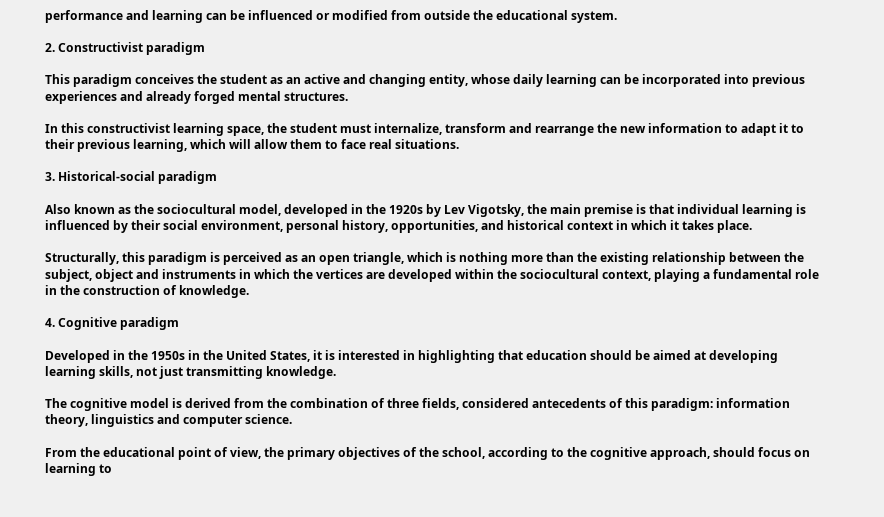performance and learning can be influenced or modified from outside the educational system.

2. Constructivist paradigm

This paradigm conceives the student as an active and changing entity, whose daily learning can be incorporated into previous experiences and already forged mental structures.

In this constructivist learning space, the student must internalize, transform and rearrange the new information to adapt it to their previous learning, which will allow them to face real situations.

3. Historical-social paradigm

Also known as the sociocultural model, developed in the 1920s by Lev Vigotsky, the main premise is that individual learning is influenced by their social environment, personal history, opportunities, and historical context in which it takes place.

Structurally, this paradigm is perceived as an open triangle, which is nothing more than the existing relationship between the subject, object and instruments in which the vertices are developed within the sociocultural context, playing a fundamental role in the construction of knowledge.

4. Cognitive paradigm

Developed in the 1950s in the United States, it is interested in highlighting that education should be aimed at developing learning skills, not just transmitting knowledge.

The cognitive model is derived from the combination of three fields, considered antecedents of this paradigm: information theory, linguistics and computer science.

From the educational point of view, the primary objectives of the school, according to the cognitive approach, should focus on learning to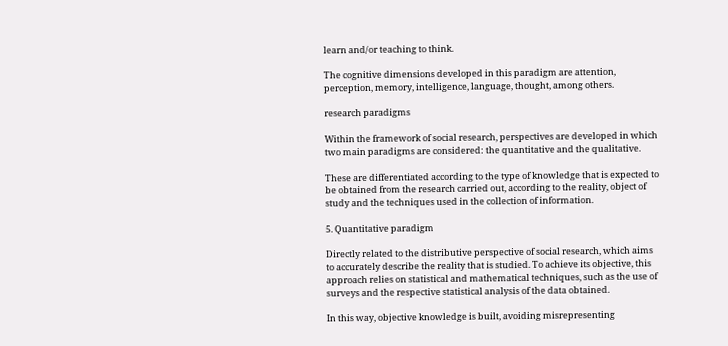learn and/or teaching to think.

The cognitive dimensions developed in this paradigm are attention, perception, memory, intelligence, language, thought, among others.

research paradigms

Within the framework of social research, perspectives are developed in which two main paradigms are considered: the quantitative and the qualitative.

These are differentiated according to the type of knowledge that is expected to be obtained from the research carried out, according to the reality, object of study and the techniques used in the collection of information.

5. Quantitative paradigm

Directly related to the distributive perspective of social research, which aims to accurately describe the reality that is studied. To achieve its objective, this approach relies on statistical and mathematical techniques, such as the use of surveys and the respective statistical analysis of the data obtained.

In this way, objective knowledge is built, avoiding misrepresenting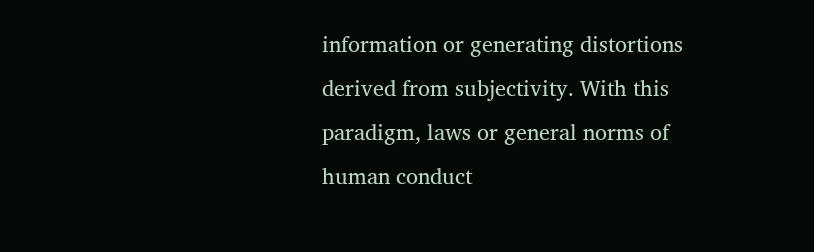information or generating distortions derived from subjectivity. With this paradigm, laws or general norms of human conduct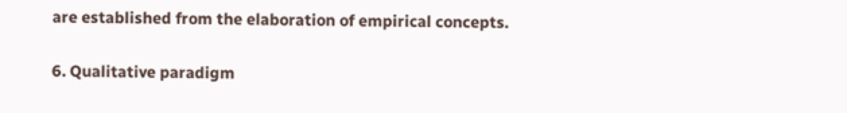are established from the elaboration of empirical concepts.

6. Qualitative paradigm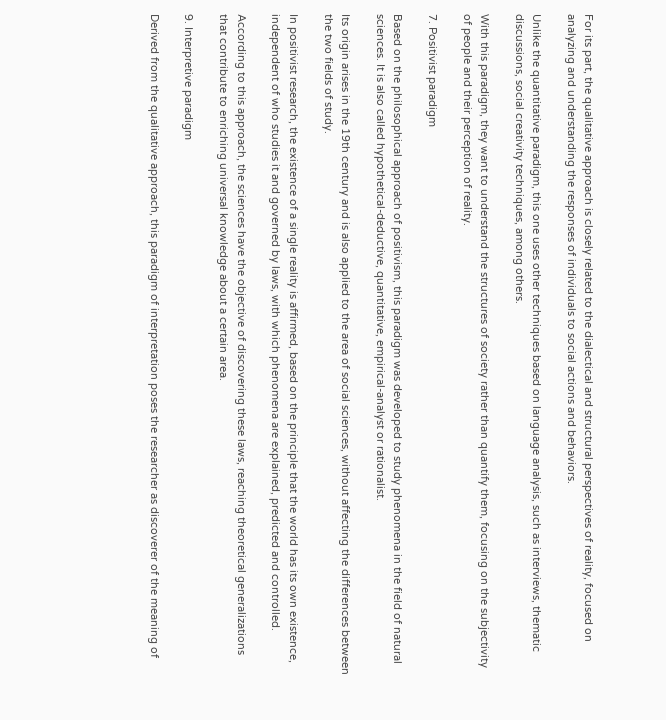For its part, the qualitative approach is closely related to the dialectical and structural perspectives of reality, focused on analyzing and understanding the responses of individuals to social actions and behaviors.

Unlike the quantitative paradigm, this one uses other techniques based on language analysis, such as interviews, thematic discussions, social creativity techniques, among others.

With this paradigm, they want to understand the structures of society rather than quantify them, focusing on the subjectivity of people and their perception of reality.

7. Positivist paradigm

Based on the philosophical approach of positivism, this paradigm was developed to study phenomena in the field of natural sciences. It is also called hypothetical-deductive, quantitative, empirical-analyst or rationalist.

Its origin arises in the 19th century and is also applied to the area of social sciences, without affecting the differences between the two fields of study.

In positivist research, the existence of a single reality is affirmed, based on the principle that the world has its own existence, independent of who studies it and governed by laws, with which phenomena are explained, predicted and controlled.

According to this approach, the sciences have the objective of discovering these laws, reaching theoretical generalizations that contribute to enriching universal knowledge about a certain area.

9. Interpretive paradigm

Derived from the qualitative approach, this paradigm of interpretation poses the researcher as discoverer of the meaning of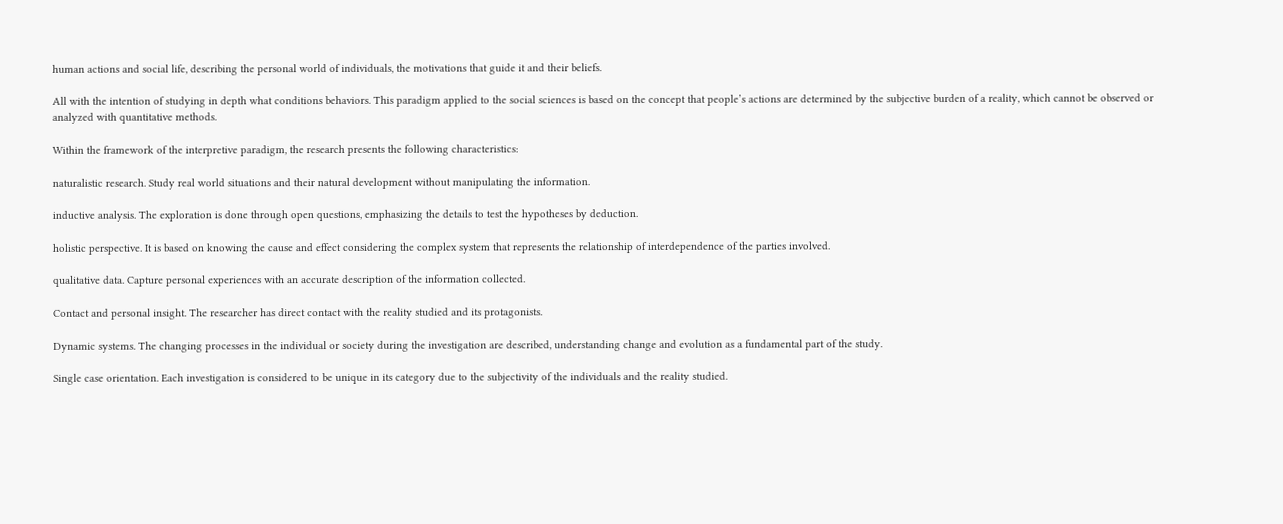human actions and social life, describing the personal world of individuals, the motivations that guide it and their beliefs.

All with the intention of studying in depth what conditions behaviors. This paradigm applied to the social sciences is based on the concept that people’s actions are determined by the subjective burden of a reality, which cannot be observed or analyzed with quantitative methods.

Within the framework of the interpretive paradigm, the research presents the following characteristics:

naturalistic research. Study real world situations and their natural development without manipulating the information.

inductive analysis. The exploration is done through open questions, emphasizing the details to test the hypotheses by deduction.

holistic perspective. It is based on knowing the cause and effect considering the complex system that represents the relationship of interdependence of the parties involved.

qualitative data. Capture personal experiences with an accurate description of the information collected.

Contact and personal insight. The researcher has direct contact with the reality studied and its protagonists.

Dynamic systems. The changing processes in the individual or society during the investigation are described, understanding change and evolution as a fundamental part of the study.

Single case orientation. Each investigation is considered to be unique in its category due to the subjectivity of the individuals and the reality studied.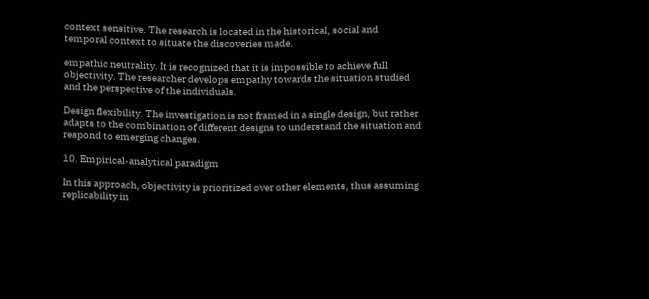context sensitive. The research is located in the historical, social and temporal context to situate the discoveries made.

empathic neutrality. It is recognized that it is impossible to achieve full objectivity. The researcher develops empathy towards the situation studied and the perspective of the individuals.

Design flexibility. The investigation is not framed in a single design, but rather adapts to the combination of different designs to understand the situation and respond to emerging changes.

10. Empirical-analytical paradigm

In this approach, objectivity is prioritized over other elements, thus assuming replicability in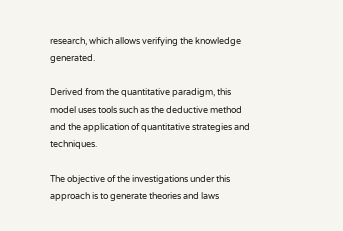research, which allows verifying the knowledge generated.

Derived from the quantitative paradigm, this model uses tools such as the deductive method and the application of quantitative strategies and techniques.

The objective of the investigations under this approach is to generate theories and laws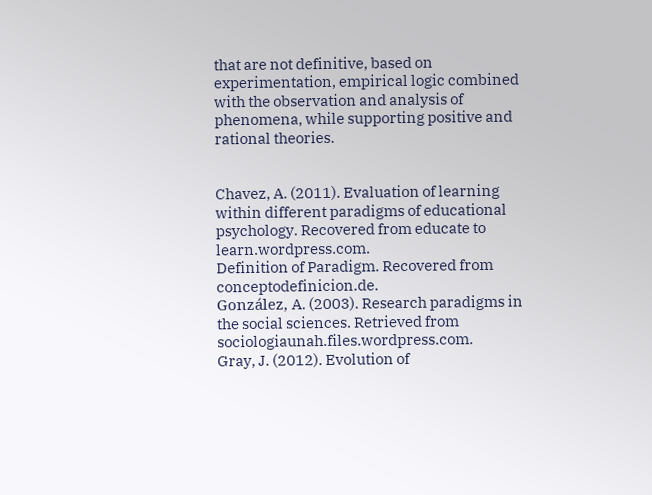that are not definitive, based on experimentation, empirical logic combined with the observation and analysis of phenomena, while supporting positive and rational theories.


Chavez, A. (2011). Evaluation of learning within different paradigms of educational psychology. Recovered from educate to learn.wordpress.com.
Definition of Paradigm. Recovered from conceptodefinicion.de.
González, A. (2003). Research paradigms in the social sciences. Retrieved from sociologiaunah.files.wordpress.com.
Gray, J. (2012). Evolution of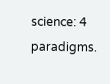science: 4 paradigms.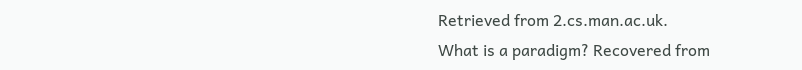Retrieved from 2.cs.man.ac.uk.
What is a paradigm? Recovered from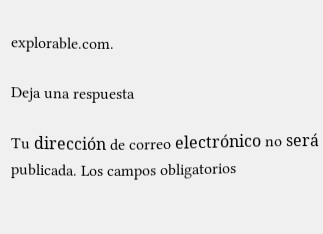explorable.com.

Deja una respuesta

Tu dirección de correo electrónico no será publicada. Los campos obligatorios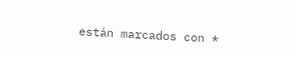están marcados con *